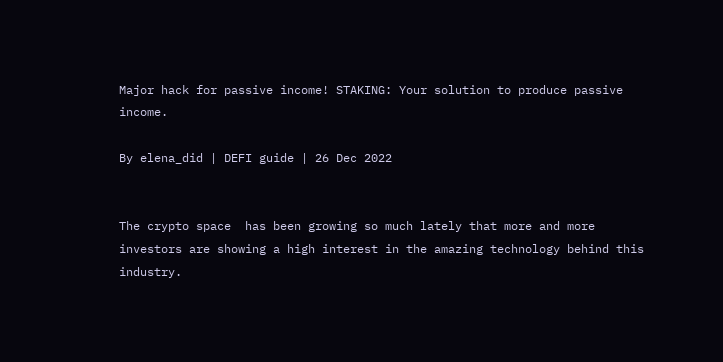Major hack for passive income! STAKING: Your solution to produce passive income.

By elena_did | DEFI guide | 26 Dec 2022


The crypto space  has been growing so much lately that more and more investors are showing a high interest in the amazing technology behind this industry.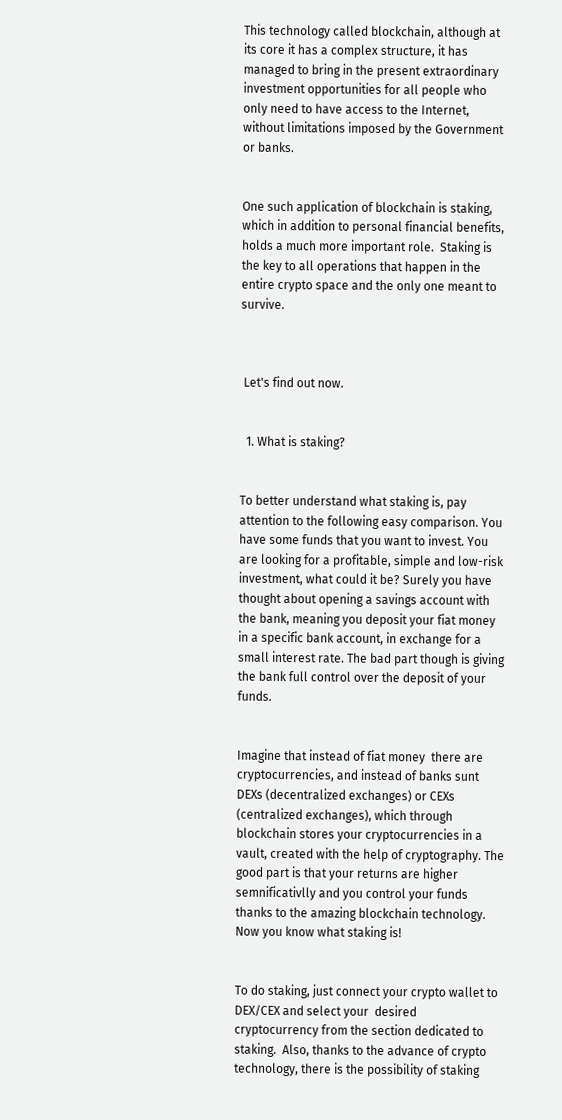This technology called blockchain, although at its core it has a complex structure, it has managed to bring in the present extraordinary investment opportunities for all people who only need to have access to the Internet, without limitations imposed by the Government or banks.


One such application of blockchain is staking, which in addition to personal financial benefits, holds a much more important role.  Staking is the key to all operations that happen in the entire crypto space and the only one meant to survive.



 Let's find out now.


  1. What is staking?


To better understand what staking is, pay attention to the following easy comparison. You have some funds that you want to invest. You are looking for a profitable, simple and low-risk investment, what could it be? Surely you have thought about opening a savings account with the bank, meaning you deposit your fiat money in a specific bank account, in exchange for a small interest rate. The bad part though is giving the bank full control over the deposit of your funds.


Imagine that instead of fiat money  there are cryptocurrencies, and instead of banks sunt DEXs (decentralized exchanges) or CEXs (centralized exchanges), which through blockchain stores your cryptocurrencies in a vault, created with the help of cryptography. The good part is that your returns are higher semnificativlly and you control your funds thanks to the amazing blockchain technology. Now you know what staking is!


To do staking, just connect your crypto wallet to DEX/CEX and select your  desired cryptocurrency from the section dedicated to staking.  Also, thanks to the advance of crypto technology, there is the possibility of staking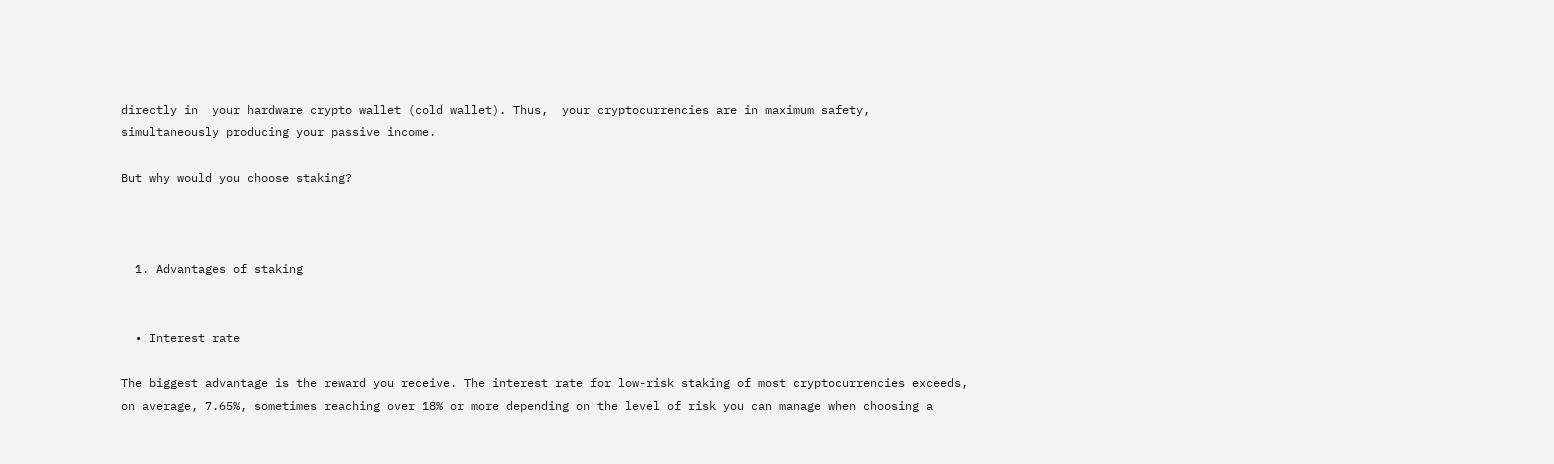directly in  your hardware crypto wallet (cold wallet). Thus,  your cryptocurrencies are in maximum safety, simultaneously producing your passive income.

But why would you choose staking?



  1. Advantages of staking


  • Interest rate

The biggest advantage is the reward you receive. The interest rate for low-risk staking of most cryptocurrencies exceeds, on average, 7.65%, sometimes reaching over 18% or more depending on the level of risk you can manage when choosing a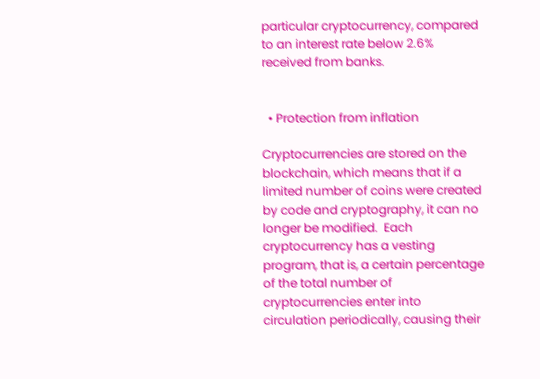particular cryptocurrency, compared to an interest rate below 2.6% received from banks.


  • Protection from inflation

Cryptocurrencies are stored on the blockchain, which means that if a limited number of coins were created by code and cryptography, it can no longer be modified.  Each cryptocurrency has a vesting program, that is, a certain percentage of the total number of cryptocurrencies enter into circulation periodically, causing their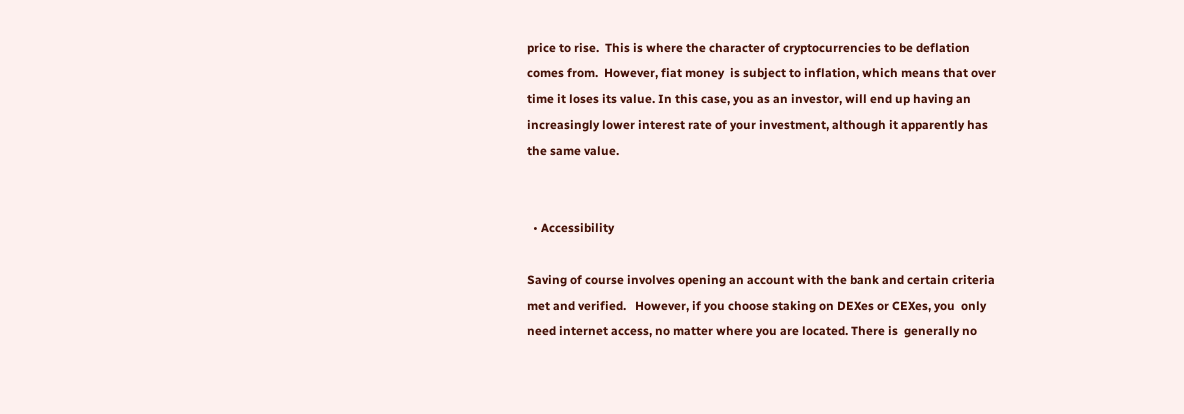price to rise.  This is where the character of cryptocurrencies to be deflation comes from.  However, fiat money  is subject to inflation, which means that over time it loses its value. In this case, you as an investor, will end up having an  increasingly lower interest rate of your investment, although it apparently has the same value.


  • Accessibility

Saving of course involves opening an account with the bank and certain criteria met and verified.   However, if you choose staking on DEXes or CEXes, you  only need internet access, no matter where you are located. There is  generally no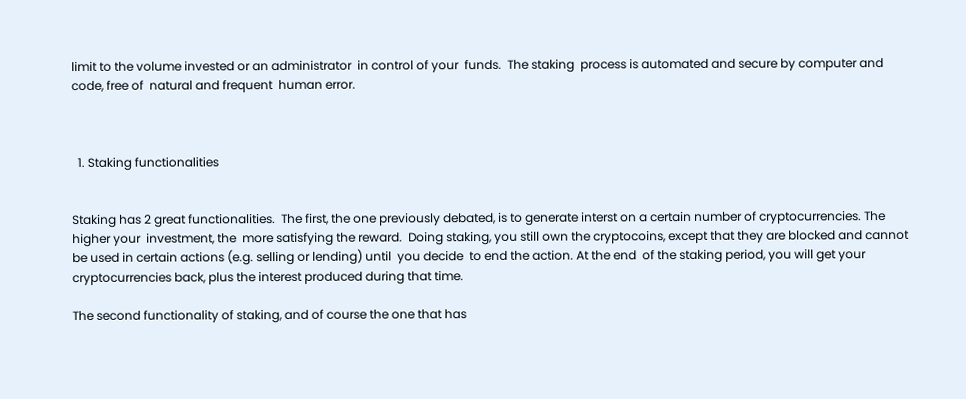limit to the volume invested or an administrator  in control of your  funds.  The staking  process is automated and secure by computer and code, free of  natural and frequent  human error.



  1. Staking functionalities


Staking has 2 great functionalities.  The first, the one previously debated, is to generate interst on a certain number of cryptocurrencies. The  higher your  investment, the  more satisfying the reward.  Doing staking, you still own the cryptocoins, except that they are blocked and cannot be used in certain actions (e.g. selling or lending) until  you decide  to end the action. At the end  of the staking period, you will get your cryptocurrencies back, plus the interest produced during that time.

The second functionality of staking, and of course the one that has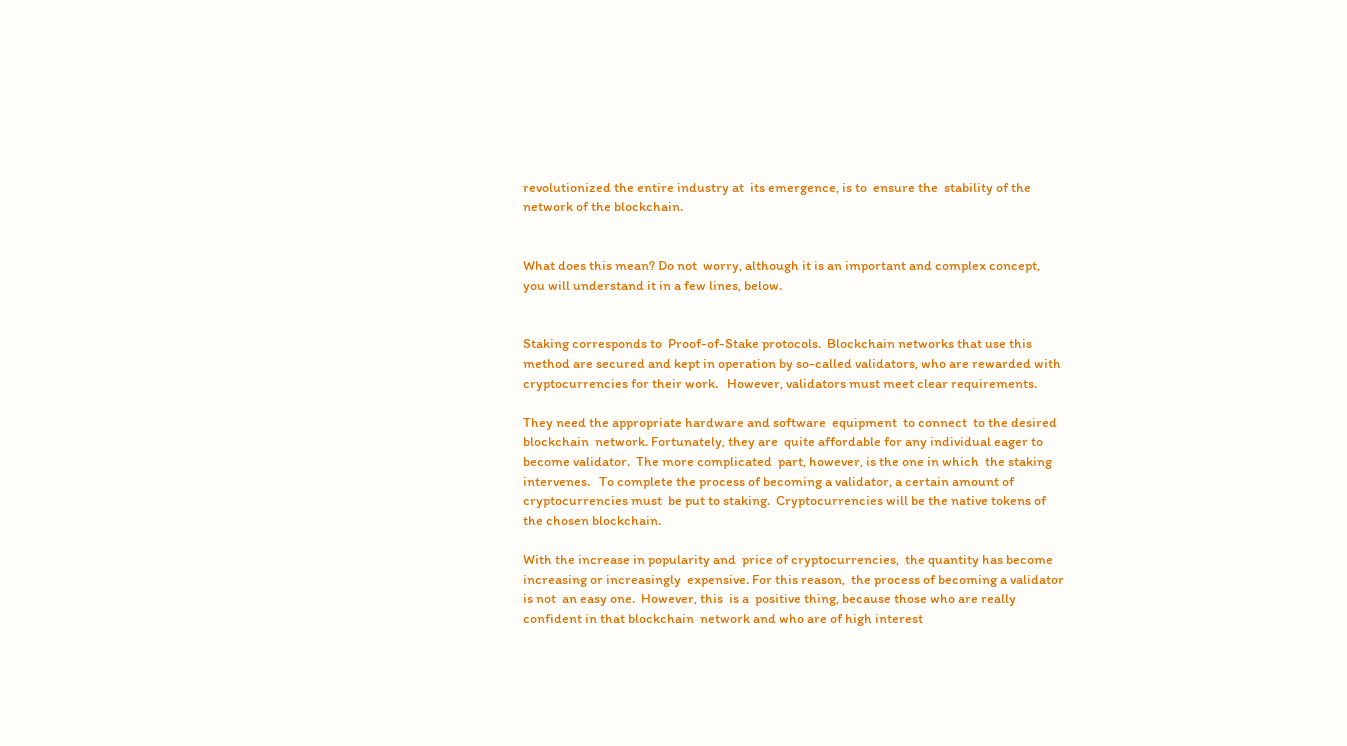revolutionized the entire industry at  its emergence, is to  ensure the  stability of the  network of the blockchain.


What does this mean? Do not  worry, although it is an important and complex concept,  you will understand it in a few lines, below.


Staking corresponds to  Proof-of-Stake protocols.  Blockchain networks that use this method are secured and kept in operation by so-called validators, who are rewarded with cryptocurrencies for their work.   However, validators must meet clear requirements.

They need the appropriate hardware and software  equipment  to connect  to the desired blockchain  network. Fortunately, they are  quite affordable for any individual eager to become validator.  The more complicated  part, however, is the one in which  the staking intervenes.   To complete the process of becoming a validator, a certain amount of cryptocurrencies must  be put to staking.  Cryptocurrencies will be the native tokens of the chosen blockchain.

With the increase in popularity and  price of cryptocurrencies,  the quantity has become increasing or increasingly  expensive. For this reason,  the process of becoming a validator is not  an easy one.  However, this  is a  positive thing, because those who are really confident in that blockchain  network and who are of high interest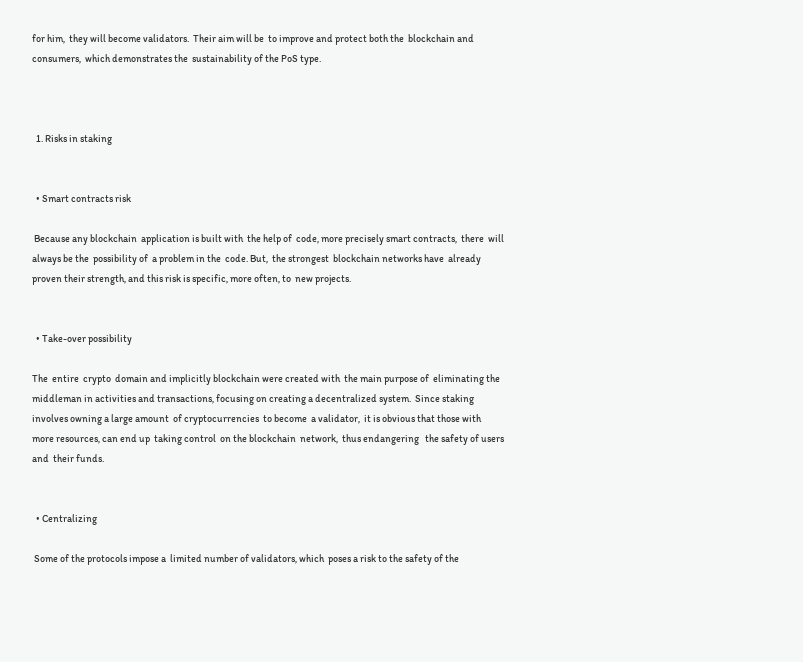for him,  they will become validators.  Their aim will be  to improve and protect both the  blockchain and consumers,  which demonstrates the  sustainability of the PoS type.



  1. Risks in staking


  • Smart contracts risk

 Because any blockchain  application is built with  the help of  code, more precisely smart contracts,  there  will always be the  possibility of  a problem in the  code. But,  the strongest  blockchain networks have  already proven their strength, and this risk is specific, more often, to  new projects.


  • Take-over possibility

The  entire  crypto  domain and implicitly blockchain were created with  the main purpose of  eliminating the middleman in activities and transactions, focusing on creating a decentralized system.  Since staking involves owning a large amount  of cryptocurrencies  to become  a validator,  it is obvious that those with  more resources, can end up  taking control  on the blockchain  network,  thus endangering   the safety of users and  their funds.


  • Centralizing

 Some of the protocols impose a  limited number of validators, which  poses a risk to the safety of the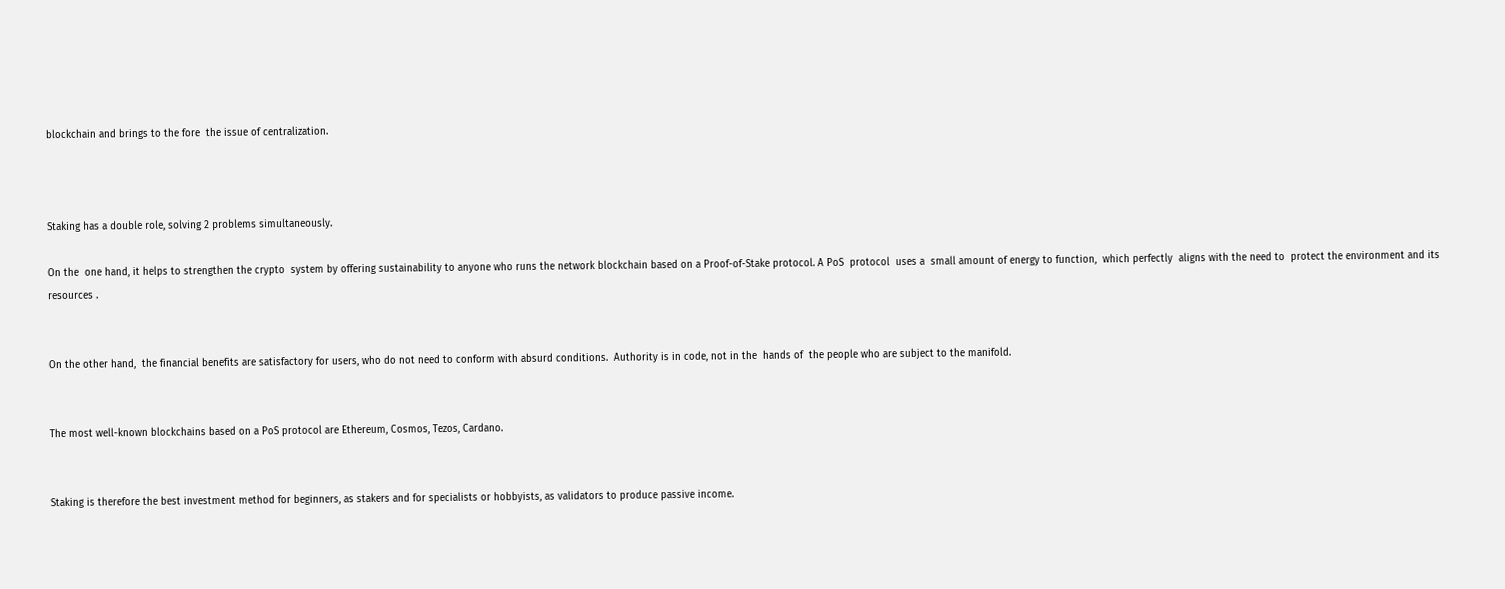blockchain and brings to the fore  the issue of centralization.



Staking has a double role, solving 2 problems simultaneously.

On the  one hand, it helps to strengthen the crypto  system by offering sustainability to anyone who runs the network blockchain based on a Proof-of-Stake protocol. A PoS  protocol  uses a  small amount of energy to function,  which perfectly  aligns with the need to  protect the environment and its resources .


On the other hand,  the financial benefits are satisfactory for users, who do not need to conform with absurd conditions.  Authority is in code, not in the  hands of  the people who are subject to the manifold.


The most well-known blockchains based on a PoS protocol are Ethereum, Cosmos, Tezos, Cardano.


Staking is therefore the best investment method for beginners, as stakers and for specialists or hobbyists, as validators to produce passive income.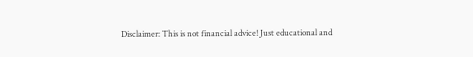Disclaimer: This is not financial advice! Just educational and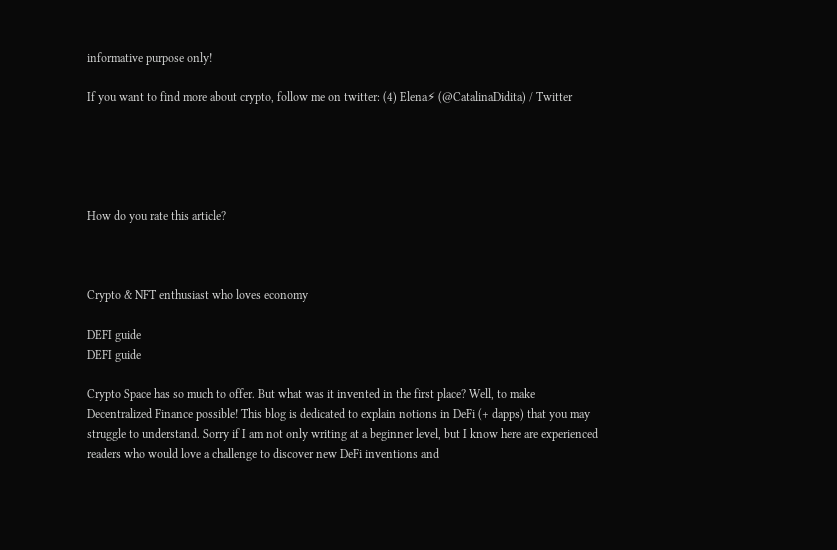informative purpose only!

If you want to find more about crypto, follow me on twitter: (4) Elena⚡ (@CatalinaDidita) / Twitter





How do you rate this article?



Crypto & NFT enthusiast who loves economy

DEFI guide
DEFI guide

Crypto Space has so much to offer. But what was it invented in the first place? Well, to make Decentralized Finance possible! This blog is dedicated to explain notions in DeFi (+ dapps) that you may struggle to understand. Sorry if I am not only writing at a beginner level, but I know here are experienced readers who would love a challenge to discover new DeFi inventions and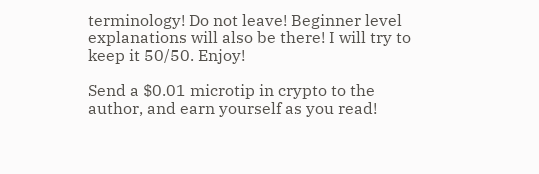terminology! Do not leave! Beginner level explanations will also be there! I will try to keep it 50/50. Enjoy!

Send a $0.01 microtip in crypto to the author, and earn yourself as you read!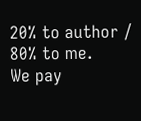20% to author / 80% to me.
We pay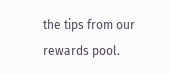the tips from our rewards pool.